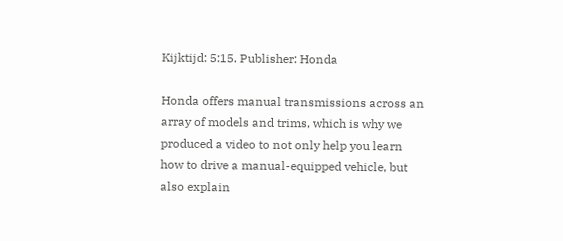Kijktijd: 5:15. Publisher: Honda

Honda offers manual transmissions across an array of models and trims, which is why we produced a video to not only help you learn how to drive a manual-equipped vehicle, but also explain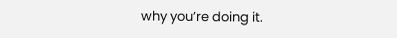why you’re doing it.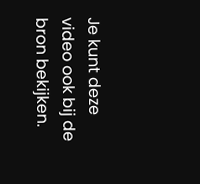Je kunt deze video ook bij de bron bekijken.